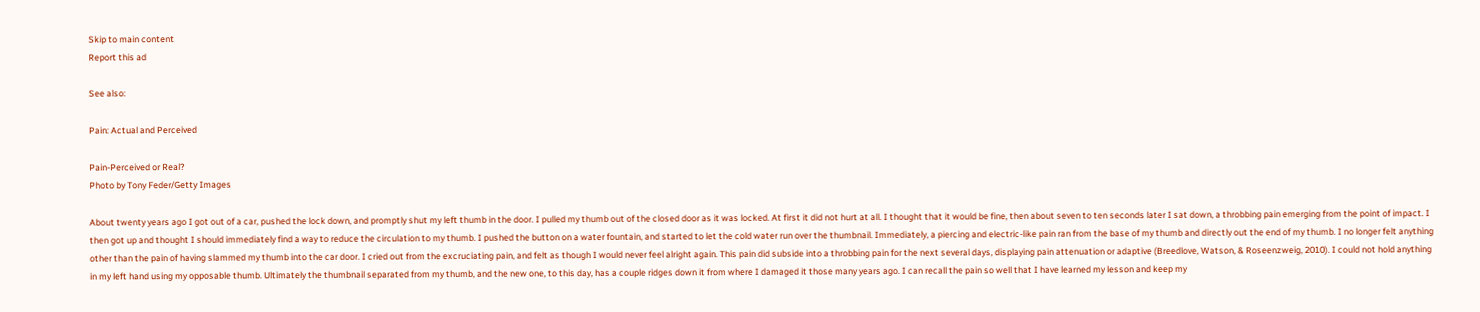Skip to main content
Report this ad

See also:

Pain: Actual and Perceived

Pain-Perceived or Real?
Photo by Tony Feder/Getty Images

About twenty years ago I got out of a car, pushed the lock down, and promptly shut my left thumb in the door. I pulled my thumb out of the closed door as it was locked. At first it did not hurt at all. I thought that it would be fine, then about seven to ten seconds later I sat down, a throbbing pain emerging from the point of impact. I then got up and thought I should immediately find a way to reduce the circulation to my thumb. I pushed the button on a water fountain, and started to let the cold water run over the thumbnail. Immediately, a piercing and electric-like pain ran from the base of my thumb and directly out the end of my thumb. I no longer felt anything other than the pain of having slammed my thumb into the car door. I cried out from the excruciating pain, and felt as though I would never feel alright again. This pain did subside into a throbbing pain for the next several days, displaying pain attenuation or adaptive (Breedlove, Watson, & Roseenzweig, 2010). I could not hold anything in my left hand using my opposable thumb. Ultimately the thumbnail separated from my thumb, and the new one, to this day, has a couple ridges down it from where I damaged it those many years ago. I can recall the pain so well that I have learned my lesson and keep my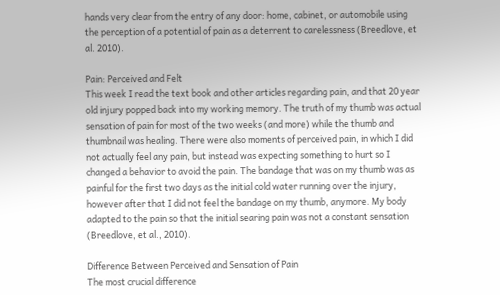hands very clear from the entry of any door: home, cabinet, or automobile using the perception of a potential of pain as a deterrent to carelessness (Breedlove, et al. 2010).

Pain: Perceived and Felt
This week I read the text book and other articles regarding pain, and that 20 year old injury popped back into my working memory. The truth of my thumb was actual sensation of pain for most of the two weeks (and more) while the thumb and thumbnail was healing. There were also moments of perceived pain, in which I did not actually feel any pain, but instead was expecting something to hurt so I changed a behavior to avoid the pain. The bandage that was on my thumb was as painful for the first two days as the initial cold water running over the injury, however after that I did not feel the bandage on my thumb, anymore. My body adapted to the pain so that the initial searing pain was not a constant sensation (Breedlove, et al., 2010).

Difference Between Perceived and Sensation of Pain
The most crucial difference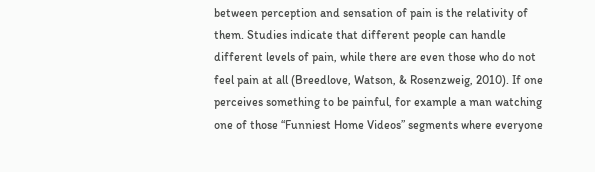between perception and sensation of pain is the relativity of them. Studies indicate that different people can handle different levels of pain, while there are even those who do not feel pain at all (Breedlove, Watson, & Rosenzweig, 2010). If one perceives something to be painful, for example a man watching one of those “Funniest Home Videos” segments where everyone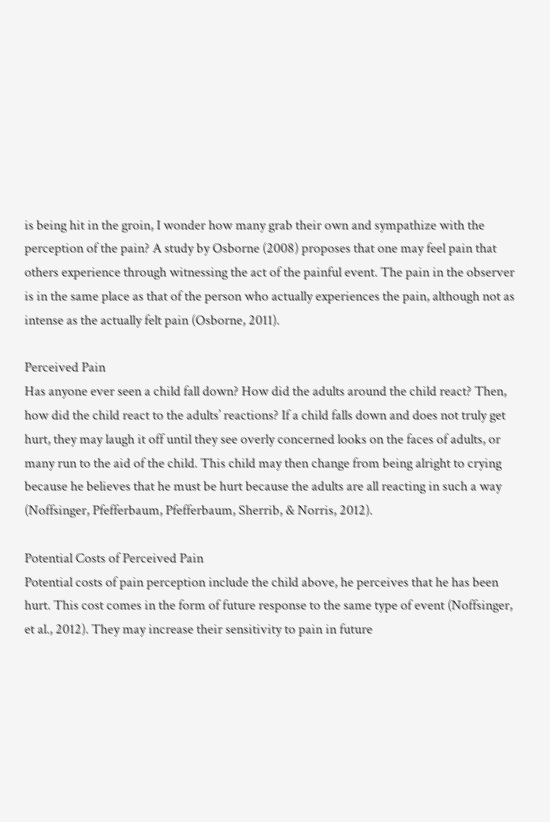is being hit in the groin, I wonder how many grab their own and sympathize with the perception of the pain? A study by Osborne (2008) proposes that one may feel pain that others experience through witnessing the act of the painful event. The pain in the observer is in the same place as that of the person who actually experiences the pain, although not as intense as the actually felt pain (Osborne, 2011).

Perceived Pain
Has anyone ever seen a child fall down? How did the adults around the child react? Then, how did the child react to the adults’ reactions? If a child falls down and does not truly get hurt, they may laugh it off until they see overly concerned looks on the faces of adults, or many run to the aid of the child. This child may then change from being alright to crying because he believes that he must be hurt because the adults are all reacting in such a way (Noffsinger, Pfefferbaum, Pfefferbaum, Sherrib, & Norris, 2012).

Potential Costs of Perceived Pain
Potential costs of pain perception include the child above, he perceives that he has been hurt. This cost comes in the form of future response to the same type of event (Noffsinger, et al., 2012). They may increase their sensitivity to pain in future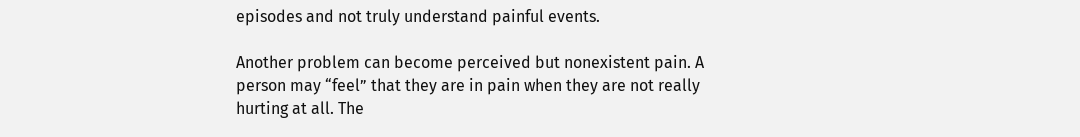episodes and not truly understand painful events.

Another problem can become perceived but nonexistent pain. A person may “feel” that they are in pain when they are not really hurting at all. The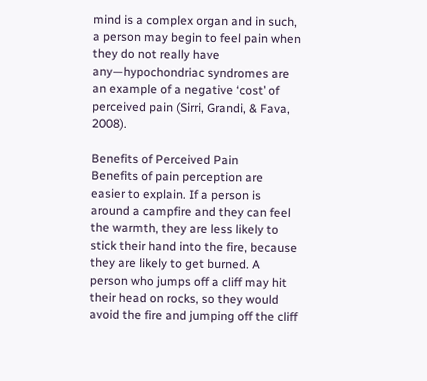mind is a complex organ and in such, a person may begin to feel pain when they do not really have any—hypochondriac syndromes are an example of a negative ‘cost’ of perceived pain (Sirri, Grandi, & Fava, 2008).

Benefits of Perceived Pain
Benefits of pain perception are easier to explain. If a person is around a campfire and they can feel the warmth, they are less likely to stick their hand into the fire, because they are likely to get burned. A person who jumps off a cliff may hit their head on rocks, so they would avoid the fire and jumping off the cliff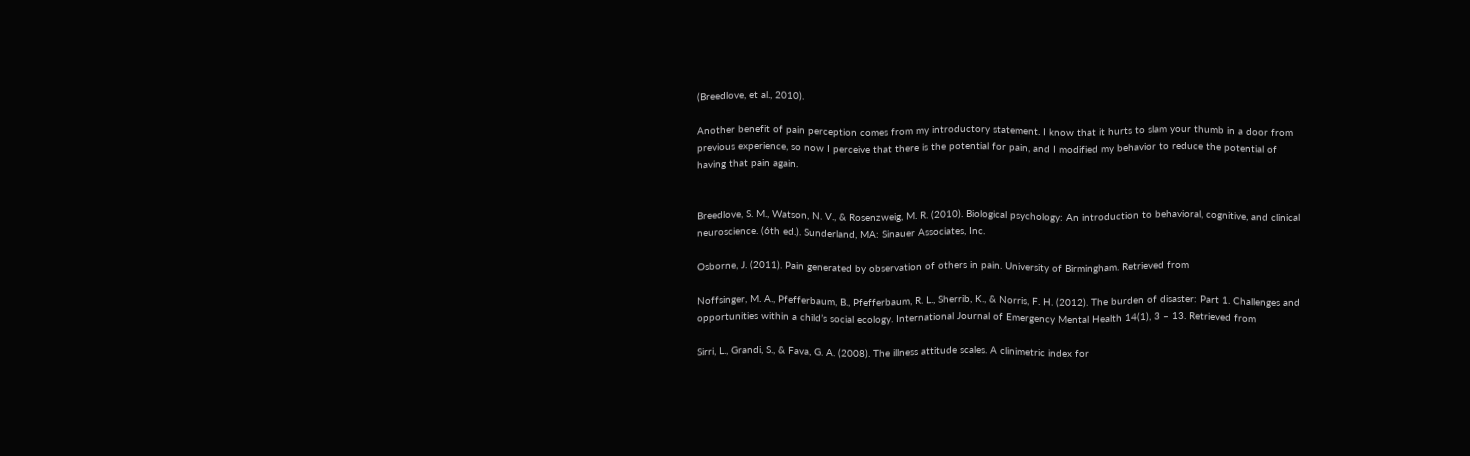(Breedlove, et al., 2010).

Another benefit of pain perception comes from my introductory statement. I know that it hurts to slam your thumb in a door from previous experience, so now I perceive that there is the potential for pain, and I modified my behavior to reduce the potential of having that pain again.


Breedlove, S. M., Watson, N. V., & Rosenzweig, M. R. (2010). Biological psychology: An introduction to behavioral, cognitive, and clinical neuroscience. (6th ed.). Sunderland, MA: Sinauer Associates, Inc.

Osborne, J. (2011). Pain generated by observation of others in pain. University of Birmingham. Retrieved from

Noffsinger, M. A., Pfefferbaum, B., Pfefferbaum, R. L., Sherrib, K., & Norris, F. H. (2012). The burden of disaster: Part 1. Challenges and opportunities within a child’s social ecology. International Journal of Emergency Mental Health 14(1), 3 – 13. Retrieved from

Sirri, L., Grandi, S., & Fava, G. A. (2008). The illness attitude scales. A clinimetric index for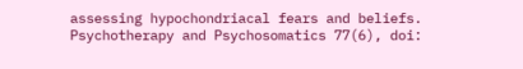assessing hypochondriacal fears and beliefs. Psychotherapy and Psychosomatics 77(6), doi: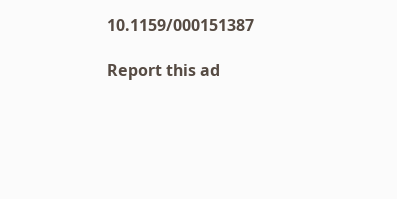10.1159/000151387

Report this ad